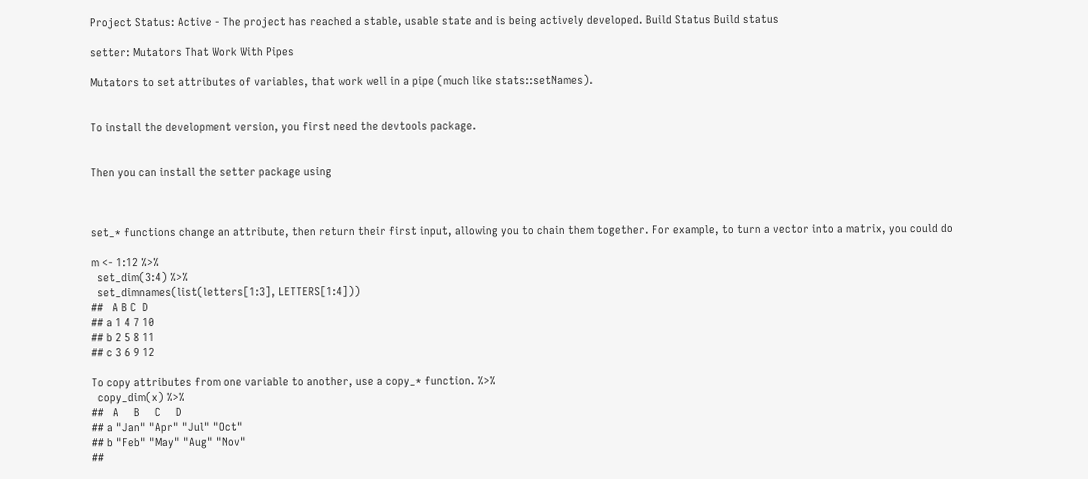Project Status: Active - The project has reached a stable, usable state and is being actively developed. Build Status Build status

setter: Mutators That Work With Pipes

Mutators to set attributes of variables, that work well in a pipe (much like stats::setNames).


To install the development version, you first need the devtools package.


Then you can install the setter package using



set_* functions change an attribute, then return their first input, allowing you to chain them together. For example, to turn a vector into a matrix, you could do

m <- 1:12 %>%
  set_dim(3:4) %>%
  set_dimnames(list(letters[1:3], LETTERS[1:4]))
##   A B C  D
## a 1 4 7 10
## b 2 5 8 11
## c 3 6 9 12

To copy attributes from one variable to another, use a copy_* function. %>%
  copy_dim(x) %>%
##   A     B     C     D
## a "Jan" "Apr" "Jul" "Oct"
## b "Feb" "May" "Aug" "Nov"
##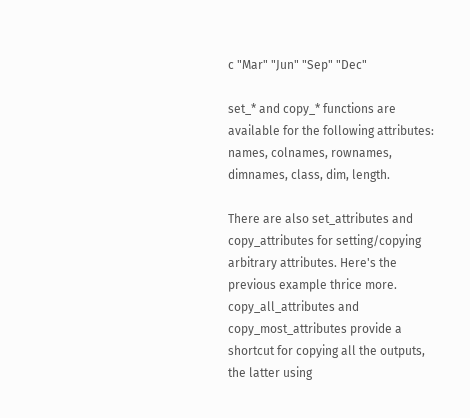c "Mar" "Jun" "Sep" "Dec"

set_* and copy_* functions are available for the following attributes: names, colnames, rownames, dimnames, class, dim, length.

There are also set_attributes and copy_attributes for setting/copying arbitrary attributes. Here's the previous example thrice more. copy_all_attributes and copy_most_attributes provide a shortcut for copying all the outputs, the latter using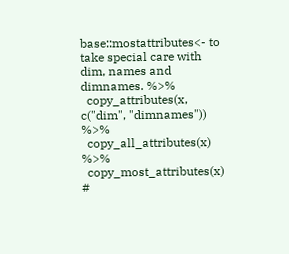base::mostattributes<- to take special care with dim, names and dimnames. %>%
  copy_attributes(x, c("dim", "dimnames")) %>%
  copy_all_attributes(x) %>%
  copy_most_attributes(x) #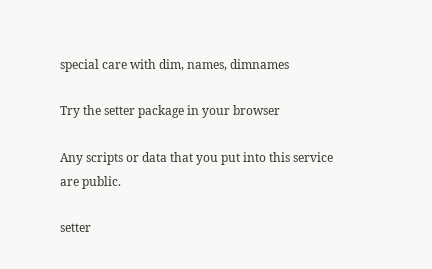special care with dim, names, dimnames

Try the setter package in your browser

Any scripts or data that you put into this service are public.

setter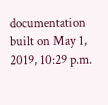documentation built on May 1, 2019, 10:29 p.m.